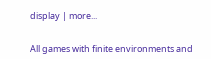display | more...


All games with finite environments and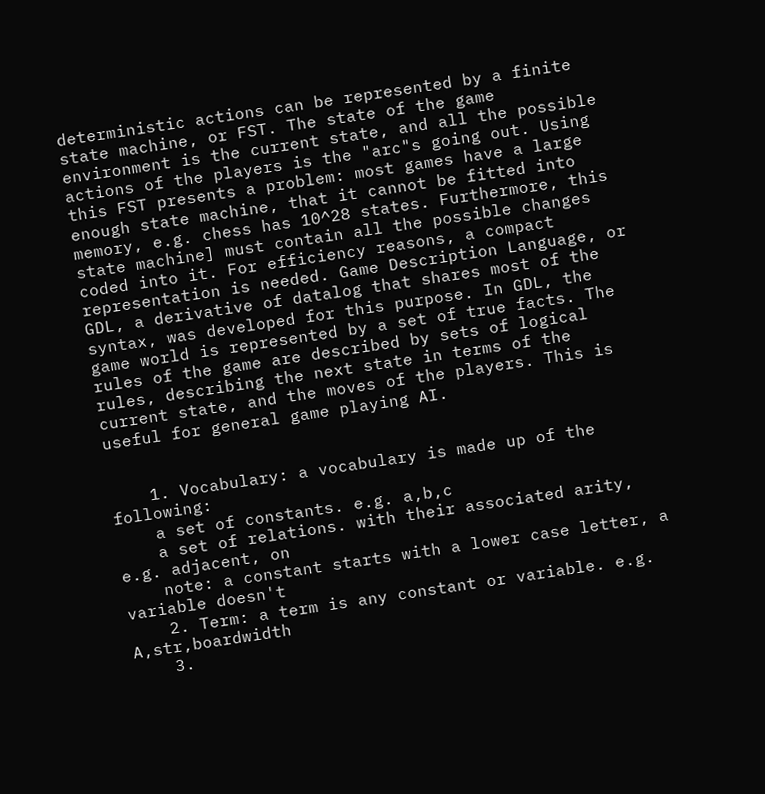deterministic actions can be represented by a finite state machine, or FST. The state of the game environment is the current state, and all the possible actions of the players is the "arc"s going out. Using this FST presents a problem: most games have a large enough state machine, that it cannot be fitted into memory, e.g. chess has 10^28 states. Furthermore, this state machine] must contain all the possible changes coded into it. For efficiency reasons, a compact representation is needed. Game Description Language, or GDL, a derivative of datalog that shares most of the syntax, was developed for this purpose. In GDL, the game world is represented by a set of true facts. The rules of the game are described by sets of logical rules, describing the next state in terms of the current state, and the moves of the players. This is useful for general game playing AI.


    1. Vocabulary: a vocabulary is made up of the following:
    a set of constants. e.g. a,b,c
    a set of relations. with their associated arity, e.g. adjacent, on
    note: a constant starts with a lower case letter, a variable doesn't
    2. Term: a term is any constant or variable. e.g. A,str,boardwidth
    3.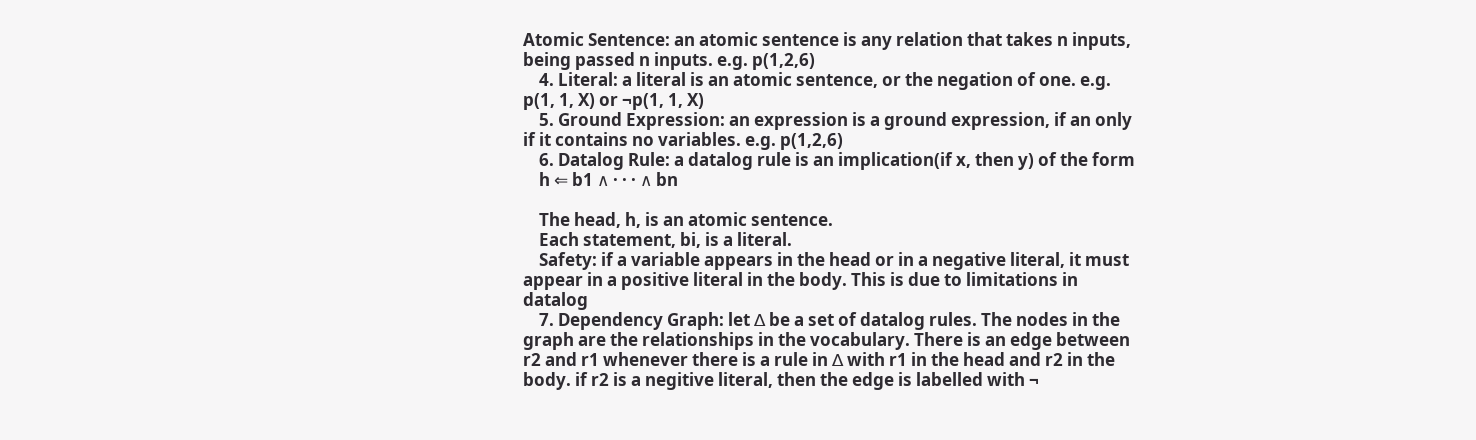Atomic Sentence: an atomic sentence is any relation that takes n inputs, being passed n inputs. e.g. p(1,2,6)
    4. Literal: a literal is an atomic sentence, or the negation of one. e.g. p(1, 1, X) or ¬p(1, 1, X)
    5. Ground Expression: an expression is a ground expression, if an only if it contains no variables. e.g. p(1,2,6)
    6. Datalog Rule: a datalog rule is an implication(if x, then y) of the form
    h ⇐ b1 ∧ · · · ∧ bn

    The head, h, is an atomic sentence.
    Each statement, bi, is a literal.
    Safety: if a variable appears in the head or in a negative literal, it must appear in a positive literal in the body. This is due to limitations in datalog
    7. Dependency Graph: let ∆ be a set of datalog rules. The nodes in the graph are the relationships in the vocabulary. There is an edge between r2 and r1 whenever there is a rule in ∆ with r1 in the head and r2 in the body. if r2 is a negitive literal, then the edge is labelled with ¬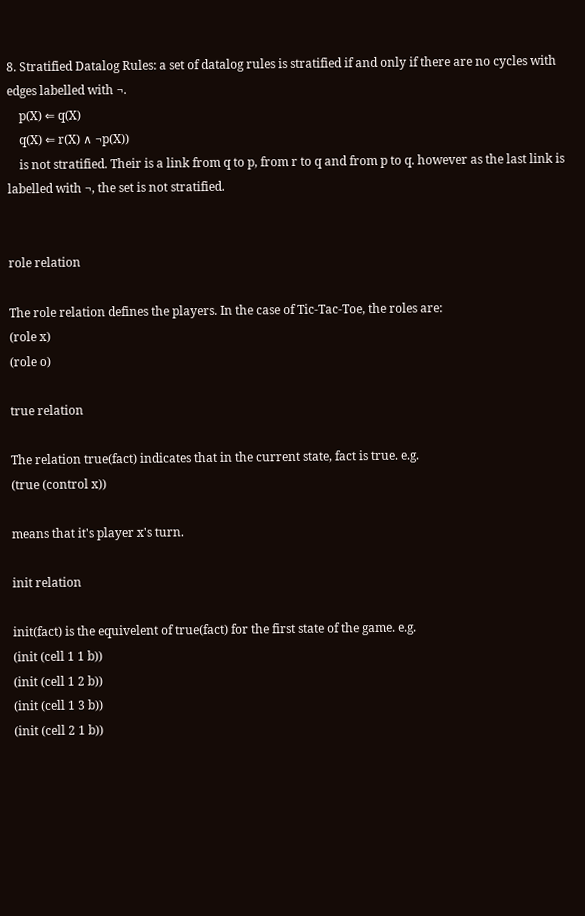8. Stratified Datalog Rules: a set of datalog rules is stratified if and only if there are no cycles with edges labelled with ¬.
    p(X) ⇐ q(X)
    q(X) ⇐ r(X) ∧ ¬p(X))
    is not stratified. Their is a link from q to p, from r to q and from p to q. however as the last link is labelled with ¬, the set is not stratified.


role relation

The role relation defines the players. In the case of Tic-Tac-Toe, the roles are:
(role x)
(role o)

true relation

The relation true(fact) indicates that in the current state, fact is true. e.g.
(true (control x))

means that it's player x's turn.

init relation

init(fact) is the equivelent of true(fact) for the first state of the game. e.g.
(init (cell 1 1 b))
(init (cell 1 2 b))
(init (cell 1 3 b))
(init (cell 2 1 b))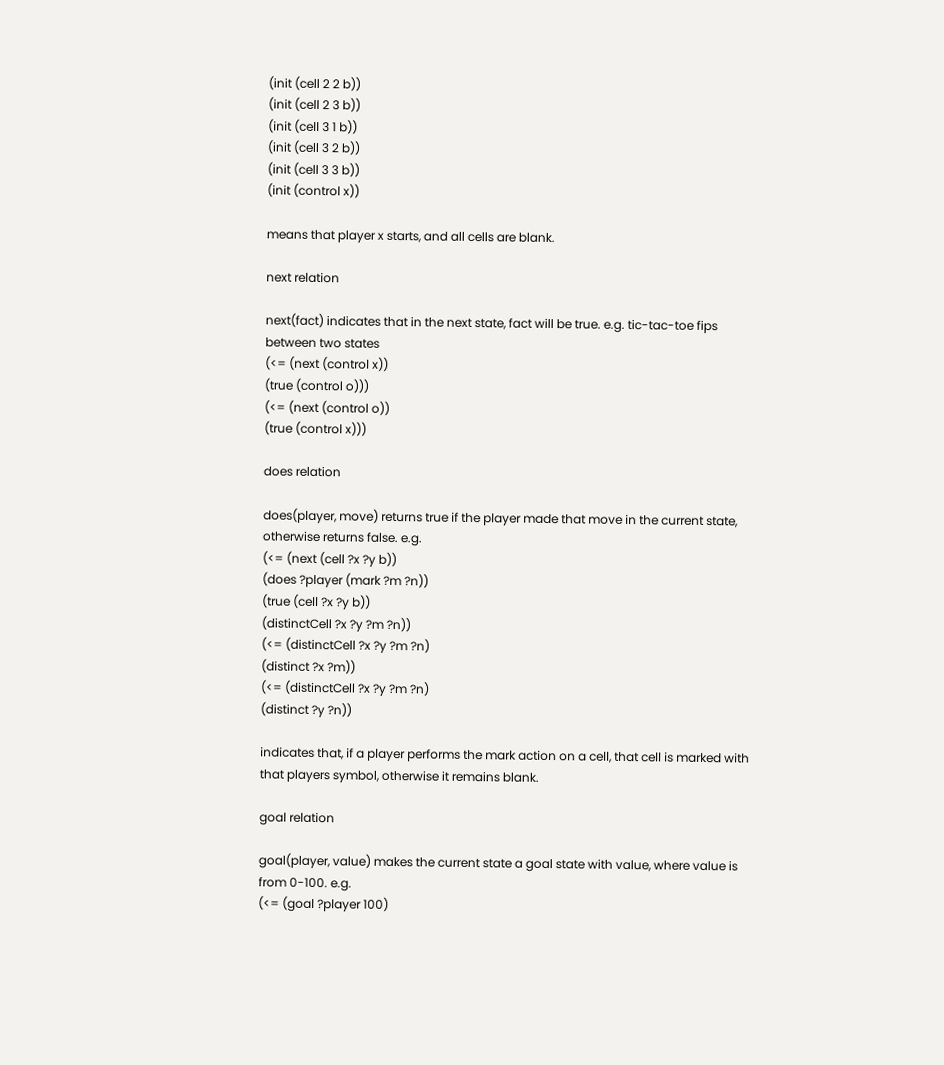(init (cell 2 2 b))
(init (cell 2 3 b))
(init (cell 3 1 b))
(init (cell 3 2 b))
(init (cell 3 3 b))
(init (control x))

means that player x starts, and all cells are blank.

next relation

next(fact) indicates that in the next state, fact will be true. e.g. tic-tac-toe fips between two states
(<= (next (control x))
(true (control o)))
(<= (next (control o))
(true (control x)))

does relation

does(player, move) returns true if the player made that move in the current state, otherwise returns false. e.g.
(<= (next (cell ?x ?y b))
(does ?player (mark ?m ?n))
(true (cell ?x ?y b))
(distinctCell ?x ?y ?m ?n))
(<= (distinctCell ?x ?y ?m ?n)
(distinct ?x ?m))
(<= (distinctCell ?x ?y ?m ?n)
(distinct ?y ?n))

indicates that, if a player performs the mark action on a cell, that cell is marked with that players symbol, otherwise it remains blank.

goal relation

goal(player, value) makes the current state a goal state with value, where value is from 0-100. e.g.
(<= (goal ?player 100)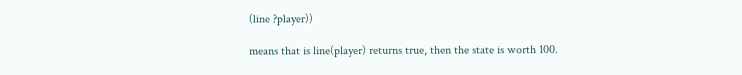(line ?player))

means that is line(player) returns true, then the state is worth 100.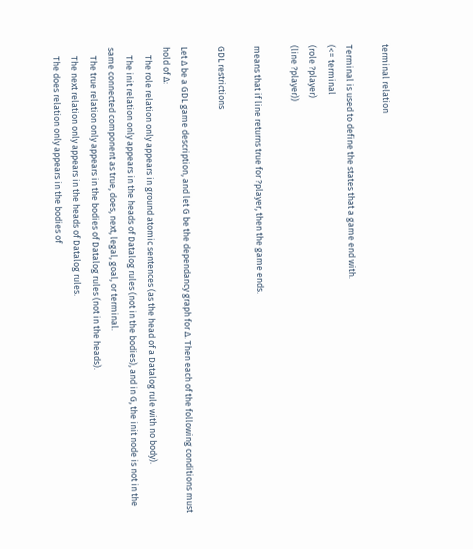terminal relation

Terminal is used to define the states that a game end with.
(<= terminal
(role ?player)
(line ?player))

means that if line returns true for ?player, then the game ends.

GDL restrictions

Let ∆ be a GDL game description, and let G be the dependancy graph for ∆. Then each of the following conditions must hold of ∆:
    The role relation only appears in ground atomic sentences (as the head of a Datalog rule with no body).
    The init relation only appears in the heads of Datalog rules (not in the bodies), and in G, the init node is not in the same connected component as true, does, next, legal, goal, or terminal.
    The true relation only appears in the bodies of Datalog rules (not in the heads).
    The next relation only appears in the heads of Datalog rules.
    The does relation only appears in the bodies of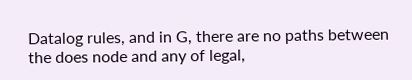Datalog rules, and in G, there are no paths between the does node and any of legal,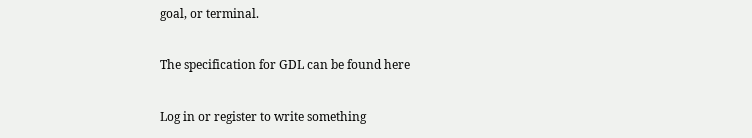goal, or terminal.

The specification for GDL can be found here

Log in or register to write something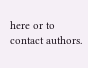here or to contact authors.